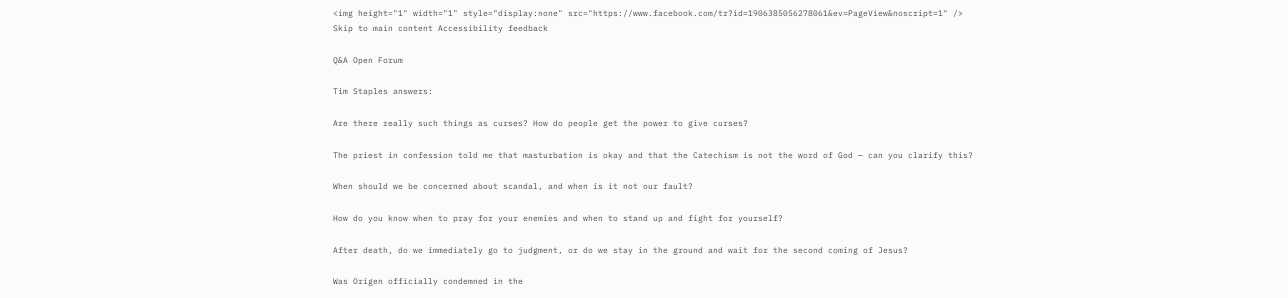<img height="1" width="1" style="display:none" src="https://www.facebook.com/tr?id=1906385056278061&ev=PageView&noscript=1" />
Skip to main content Accessibility feedback

Q&A Open Forum

Tim Staples answers:

Are there really such things as curses? How do people get the power to give curses?

The priest in confession told me that masturbation is okay and that the Catechism is not the word of God — can you clarify this?

When should we be concerned about scandal, and when is it not our fault?

How do you know when to pray for your enemies and when to stand up and fight for yourself?

After death, do we immediately go to judgment, or do we stay in the ground and wait for the second coming of Jesus?

Was Origen officially condemned in the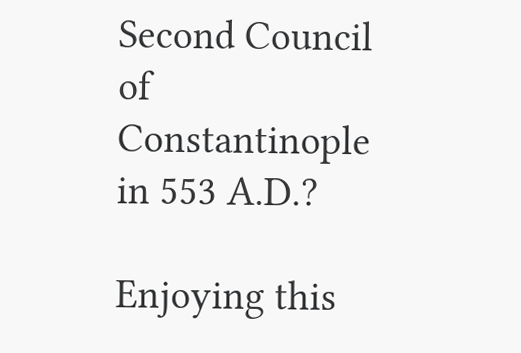Second Council of Constantinople in 553 A.D.?

Enjoying this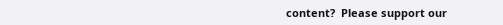content?  Please support our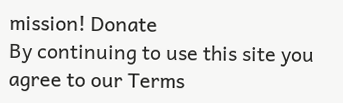mission! Donate
By continuing to use this site you agree to our Terms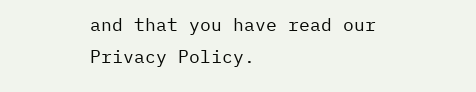and that you have read our Privacy Policy.